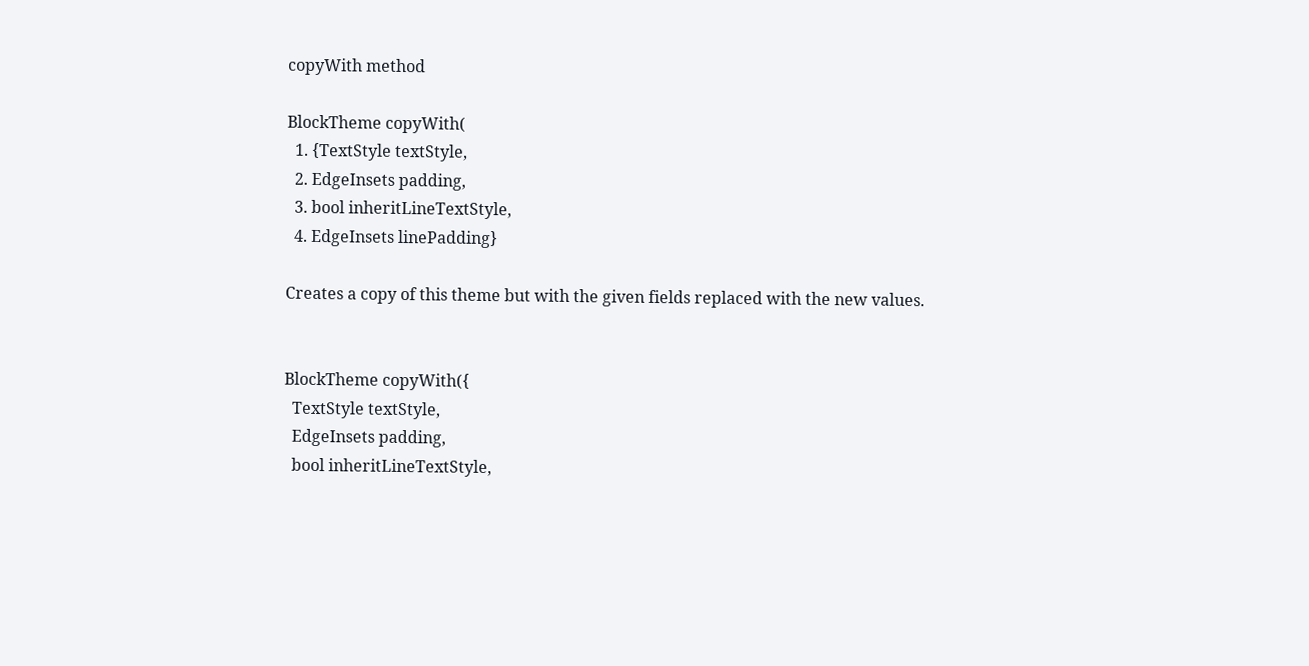copyWith method

BlockTheme copyWith(
  1. {TextStyle textStyle,
  2. EdgeInsets padding,
  3. bool inheritLineTextStyle,
  4. EdgeInsets linePadding}

Creates a copy of this theme but with the given fields replaced with the new values.


BlockTheme copyWith({
  TextStyle textStyle,
  EdgeInsets padding,
  bool inheritLineTextStyle,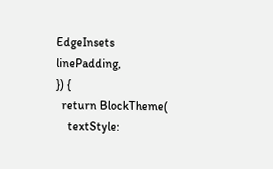EdgeInsets linePadding,
}) {
  return BlockTheme(
    textStyle: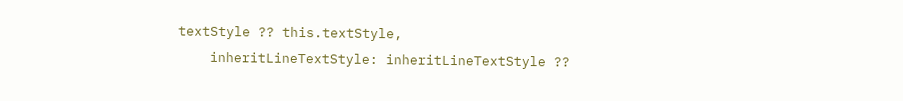textStyle ?? this.textStyle,
    inheritLineTextStyle: inheritLineTextStyle ??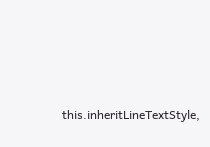this.inheritLineTextStyle,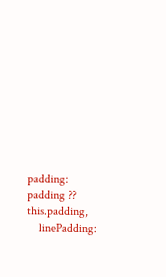padding: padding ?? this.padding,
    linePadding: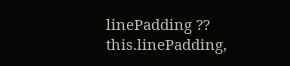linePadding ?? this.linePadding,